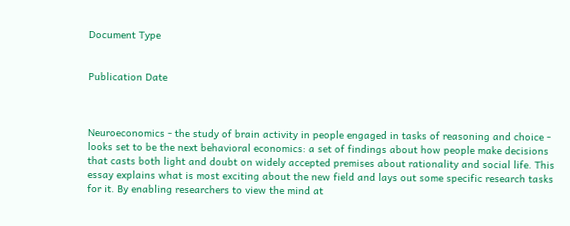Document Type


Publication Date



Neuroeconomics - the study of brain activity in people engaged in tasks of reasoning and choice - looks set to be the next behavioral economics: a set of findings about how people make decisions that casts both light and doubt on widely accepted premises about rationality and social life. This essay explains what is most exciting about the new field and lays out some specific research tasks for it. By enabling researchers to view the mind at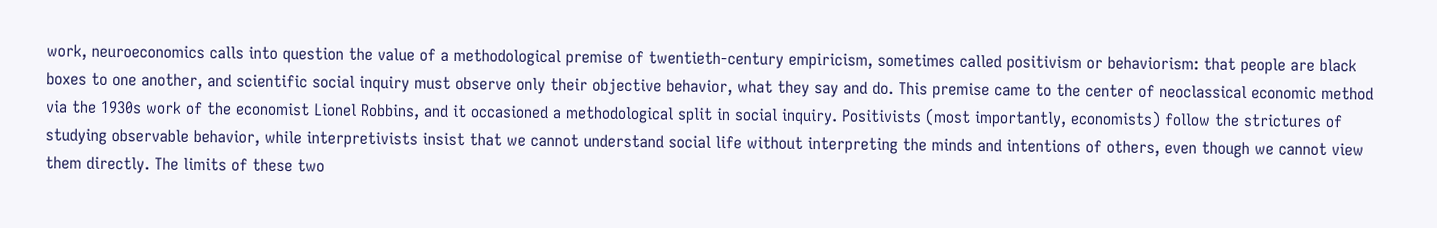work, neuroeconomics calls into question the value of a methodological premise of twentieth-century empiricism, sometimes called positivism or behaviorism: that people are black boxes to one another, and scientific social inquiry must observe only their objective behavior, what they say and do. This premise came to the center of neoclassical economic method via the 1930s work of the economist Lionel Robbins, and it occasioned a methodological split in social inquiry. Positivists (most importantly, economists) follow the strictures of studying observable behavior, while interpretivists insist that we cannot understand social life without interpreting the minds and intentions of others, even though we cannot view them directly. The limits of these two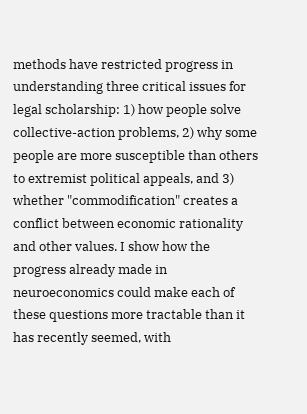methods have restricted progress in understanding three critical issues for legal scholarship: 1) how people solve collective-action problems, 2) why some people are more susceptible than others to extremist political appeals, and 3) whether "commodification" creates a conflict between economic rationality and other values. I show how the progress already made in neuroeconomics could make each of these questions more tractable than it has recently seemed, with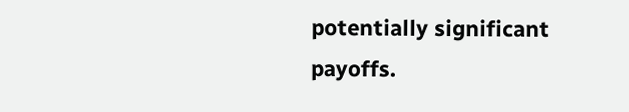potentially significant payoffs.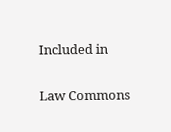Included in

Law Commons